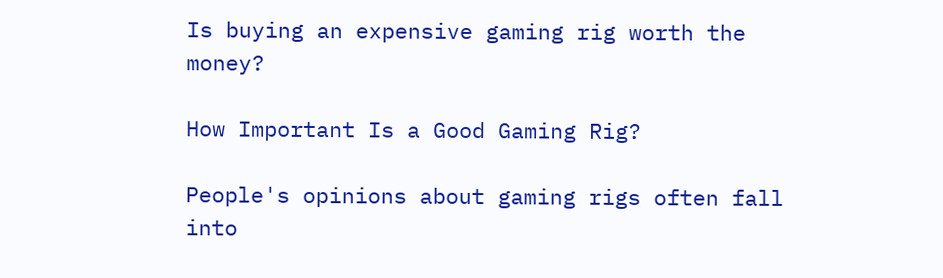Is buying an expensive gaming rig worth the money?

How Important Is a Good Gaming Rig?

People's opinions about gaming rigs often fall into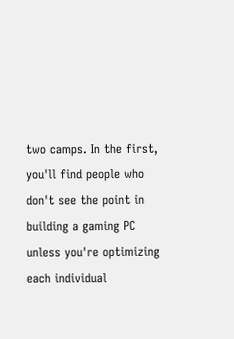two camps. In the first, you'll find people who don't see the point in building a gaming PC unless you're optimizing each individual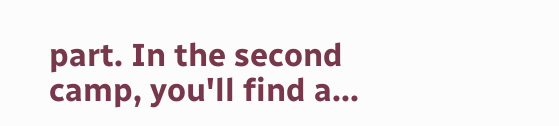part. In the second camp, you'll find a...